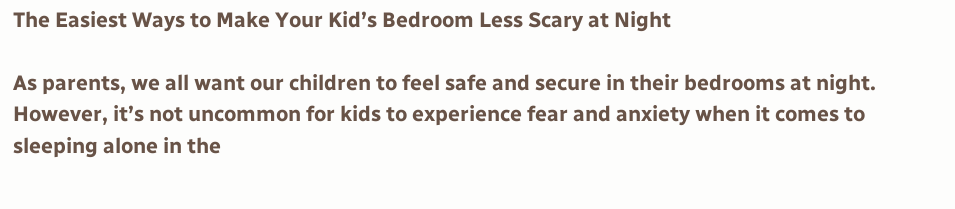The Easiest Ways to Make Your Kid’s Bedroom Less Scary at Night

As parents, we all want our children to feel safe and secure in their bedrooms at night. However, it’s not uncommon for kids to experience fear and anxiety when it comes to sleeping alone in the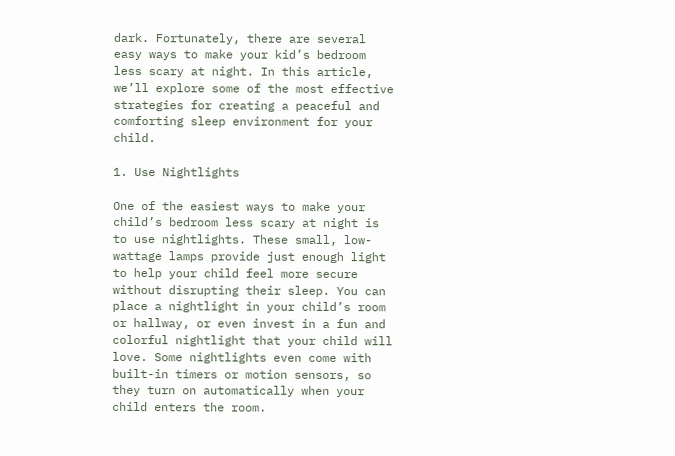dark. Fortunately, there are several easy ways to make your kid’s bedroom less scary at night. In this article, we’ll explore some of the most effective strategies for creating a peaceful and comforting sleep environment for your child.

1. Use Nightlights

One of the easiest ways to make your child’s bedroom less scary at night is to use nightlights. These small, low-wattage lamps provide just enough light to help your child feel more secure without disrupting their sleep. You can place a nightlight in your child’s room or hallway, or even invest in a fun and colorful nightlight that your child will love. Some nightlights even come with built-in timers or motion sensors, so they turn on automatically when your child enters the room.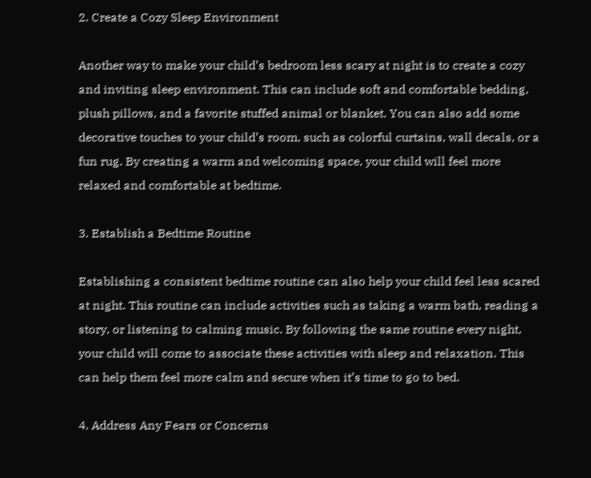2. Create a Cozy Sleep Environment

Another way to make your child’s bedroom less scary at night is to create a cozy and inviting sleep environment. This can include soft and comfortable bedding, plush pillows, and a favorite stuffed animal or blanket. You can also add some decorative touches to your child’s room, such as colorful curtains, wall decals, or a fun rug. By creating a warm and welcoming space, your child will feel more relaxed and comfortable at bedtime.

3. Establish a Bedtime Routine

Establishing a consistent bedtime routine can also help your child feel less scared at night. This routine can include activities such as taking a warm bath, reading a story, or listening to calming music. By following the same routine every night, your child will come to associate these activities with sleep and relaxation. This can help them feel more calm and secure when it’s time to go to bed.

4. Address Any Fears or Concerns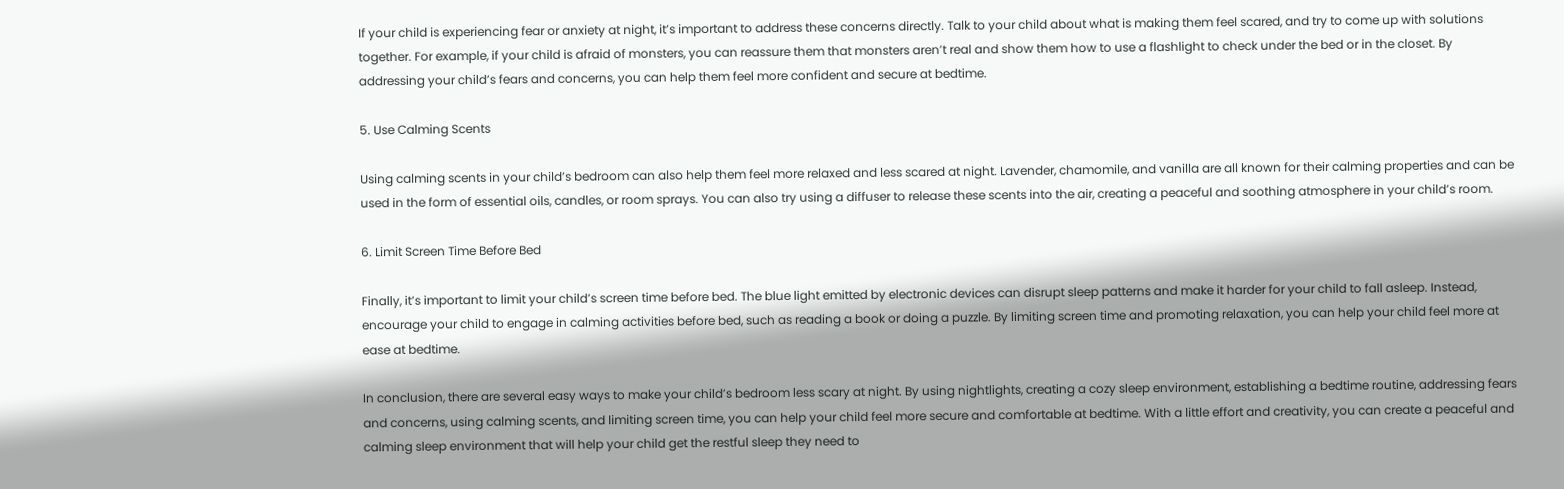If your child is experiencing fear or anxiety at night, it’s important to address these concerns directly. Talk to your child about what is making them feel scared, and try to come up with solutions together. For example, if your child is afraid of monsters, you can reassure them that monsters aren’t real and show them how to use a flashlight to check under the bed or in the closet. By addressing your child’s fears and concerns, you can help them feel more confident and secure at bedtime.

5. Use Calming Scents

Using calming scents in your child’s bedroom can also help them feel more relaxed and less scared at night. Lavender, chamomile, and vanilla are all known for their calming properties and can be used in the form of essential oils, candles, or room sprays. You can also try using a diffuser to release these scents into the air, creating a peaceful and soothing atmosphere in your child’s room.

6. Limit Screen Time Before Bed

Finally, it’s important to limit your child’s screen time before bed. The blue light emitted by electronic devices can disrupt sleep patterns and make it harder for your child to fall asleep. Instead, encourage your child to engage in calming activities before bed, such as reading a book or doing a puzzle. By limiting screen time and promoting relaxation, you can help your child feel more at ease at bedtime.

In conclusion, there are several easy ways to make your child’s bedroom less scary at night. By using nightlights, creating a cozy sleep environment, establishing a bedtime routine, addressing fears and concerns, using calming scents, and limiting screen time, you can help your child feel more secure and comfortable at bedtime. With a little effort and creativity, you can create a peaceful and calming sleep environment that will help your child get the restful sleep they need to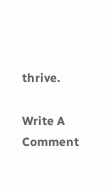thrive.

Write A Comment